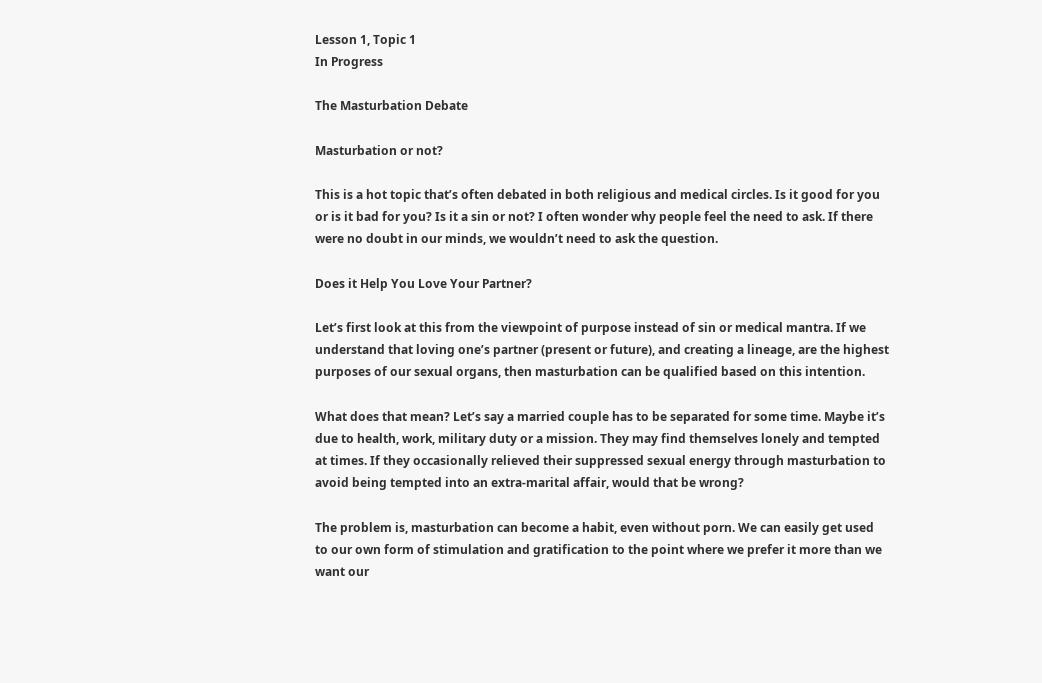Lesson 1, Topic 1
In Progress

The Masturbation Debate

Masturbation or not?

This is a hot topic that’s often debated in both religious and medical circles. Is it good for you or is it bad for you? Is it a sin or not? I often wonder why people feel the need to ask. If there were no doubt in our minds, we wouldn’t need to ask the question.

Does it Help You Love Your Partner?

Let’s first look at this from the viewpoint of purpose instead of sin or medical mantra. If we understand that loving one’s partner (present or future), and creating a lineage, are the highest purposes of our sexual organs, then masturbation can be qualified based on this intention.

What does that mean? Let’s say a married couple has to be separated for some time. Maybe it’s due to health, work, military duty or a mission. They may find themselves lonely and tempted at times. If they occasionally relieved their suppressed sexual energy through masturbation to avoid being tempted into an extra-marital affair, would that be wrong?

The problem is, masturbation can become a habit, even without porn. We can easily get used to our own form of stimulation and gratification to the point where we prefer it more than we want our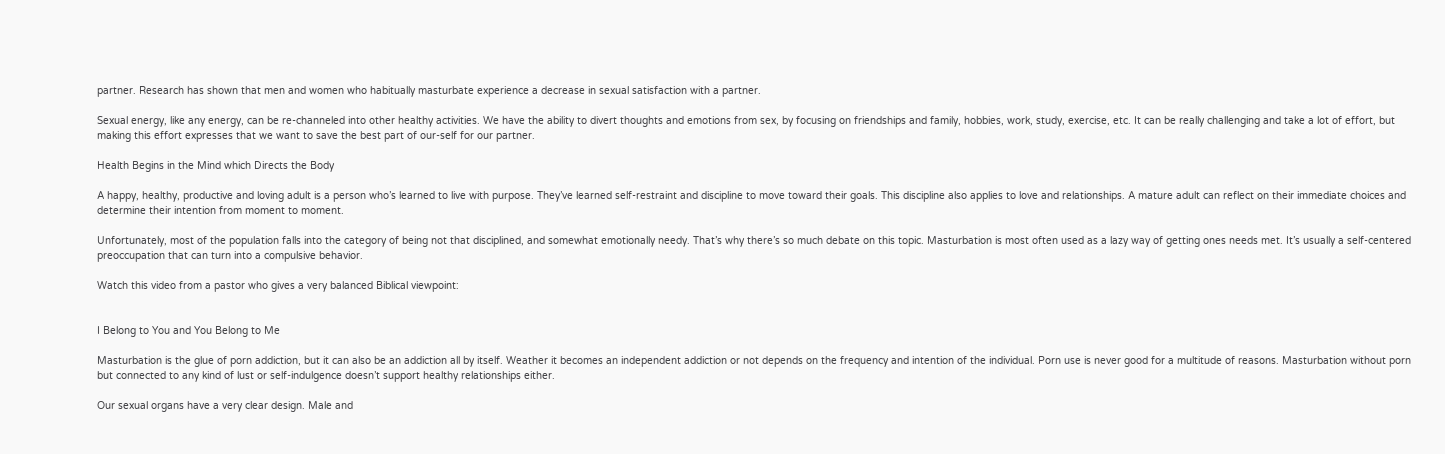partner. Research has shown that men and women who habitually masturbate experience a decrease in sexual satisfaction with a partner.

Sexual energy, like any energy, can be re-channeled into other healthy activities. We have the ability to divert thoughts and emotions from sex, by focusing on friendships and family, hobbies, work, study, exercise, etc. It can be really challenging and take a lot of effort, but making this effort expresses that we want to save the best part of our-self for our partner.

Health Begins in the Mind which Directs the Body

A happy, healthy, productive and loving adult is a person who’s learned to live with purpose. They’ve learned self-restraint and discipline to move toward their goals. This discipline also applies to love and relationships. A mature adult can reflect on their immediate choices and determine their intention from moment to moment.

Unfortunately, most of the population falls into the category of being not that disciplined, and somewhat emotionally needy. That’s why there’s so much debate on this topic. Masturbation is most often used as a lazy way of getting ones needs met. It’s usually a self-centered preoccupation that can turn into a compulsive behavior.

Watch this video from a pastor who gives a very balanced Biblical viewpoint:


I Belong to You and You Belong to Me

Masturbation is the glue of porn addiction, but it can also be an addiction all by itself. Weather it becomes an independent addiction or not depends on the frequency and intention of the individual. Porn use is never good for a multitude of reasons. Masturbation without porn but connected to any kind of lust or self-indulgence doesn’t support healthy relationships either.

Our sexual organs have a very clear design. Male and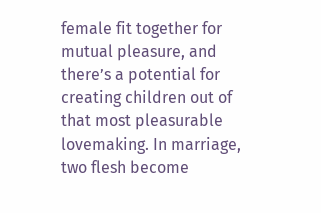female fit together for mutual pleasure, and there’s a potential for creating children out of that most pleasurable lovemaking. In marriage, two flesh become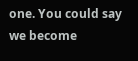one. You could say we become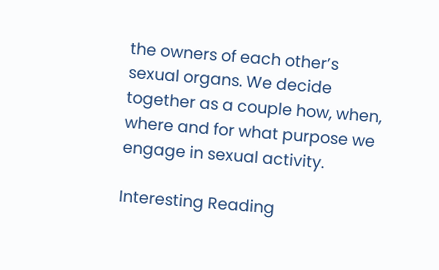the owners of each other’s sexual organs. We decide together as a couple how, when, where and for what purpose we engage in sexual activity.

Interesting Reading